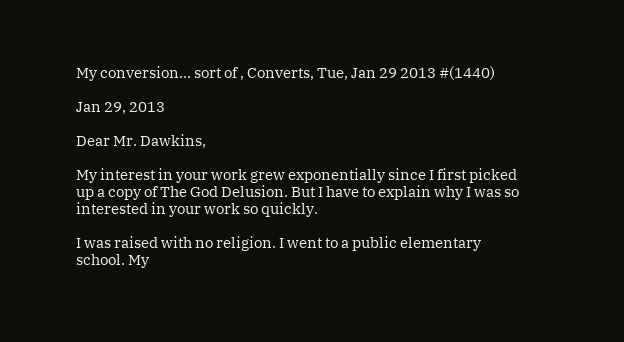My conversion… sort of , Converts, Tue, Jan 29 2013 #(1440)

Jan 29, 2013

Dear Mr. Dawkins,

My interest in your work grew exponentially since I first picked up a copy of The God Delusion. But I have to explain why I was so interested in your work so quickly.

I was raised with no religion. I went to a public elementary school. My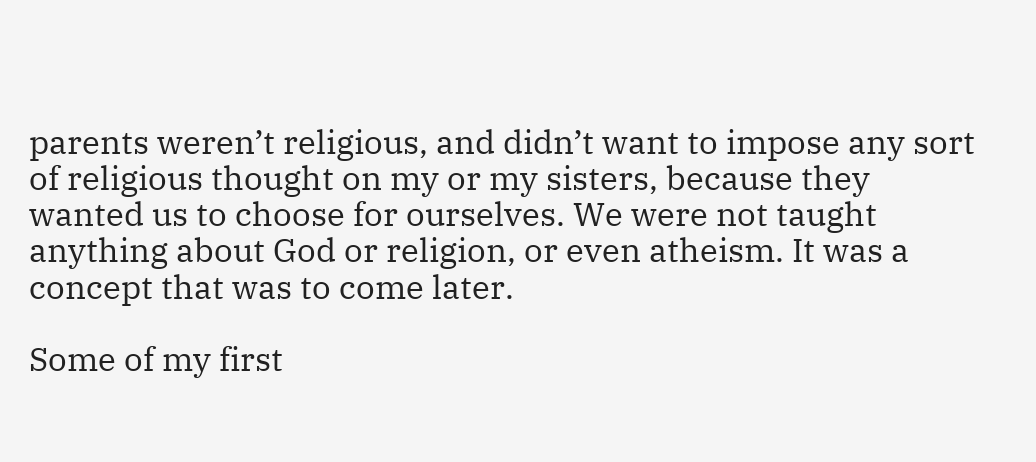parents weren’t religious, and didn’t want to impose any sort of religious thought on my or my sisters, because they wanted us to choose for ourselves. We were not taught anything about God or religion, or even atheism. It was a concept that was to come later.

Some of my first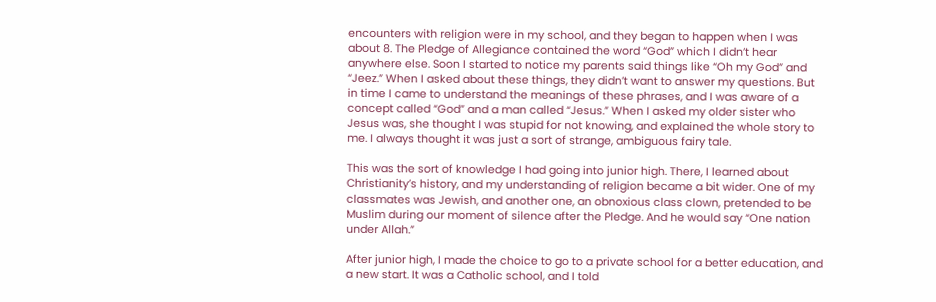encounters with religion were in my school, and they began to happen when I was about 8. The Pledge of Allegiance contained the word “God” which I didn’t hear anywhere else. Soon I started to notice my parents said things like “Oh my God” and “Jeez.” When I asked about these things, they didn’t want to answer my questions. But in time I came to understand the meanings of these phrases, and I was aware of a concept called “God” and a man called “Jesus.” When I asked my older sister who Jesus was, she thought I was stupid for not knowing, and explained the whole story to me. I always thought it was just a sort of strange, ambiguous fairy tale.

This was the sort of knowledge I had going into junior high. There, I learned about Christianity’s history, and my understanding of religion became a bit wider. One of my classmates was Jewish, and another one, an obnoxious class clown, pretended to be Muslim during our moment of silence after the Pledge. And he would say “One nation under Allah.”

After junior high, I made the choice to go to a private school for a better education, and a new start. It was a Catholic school, and I told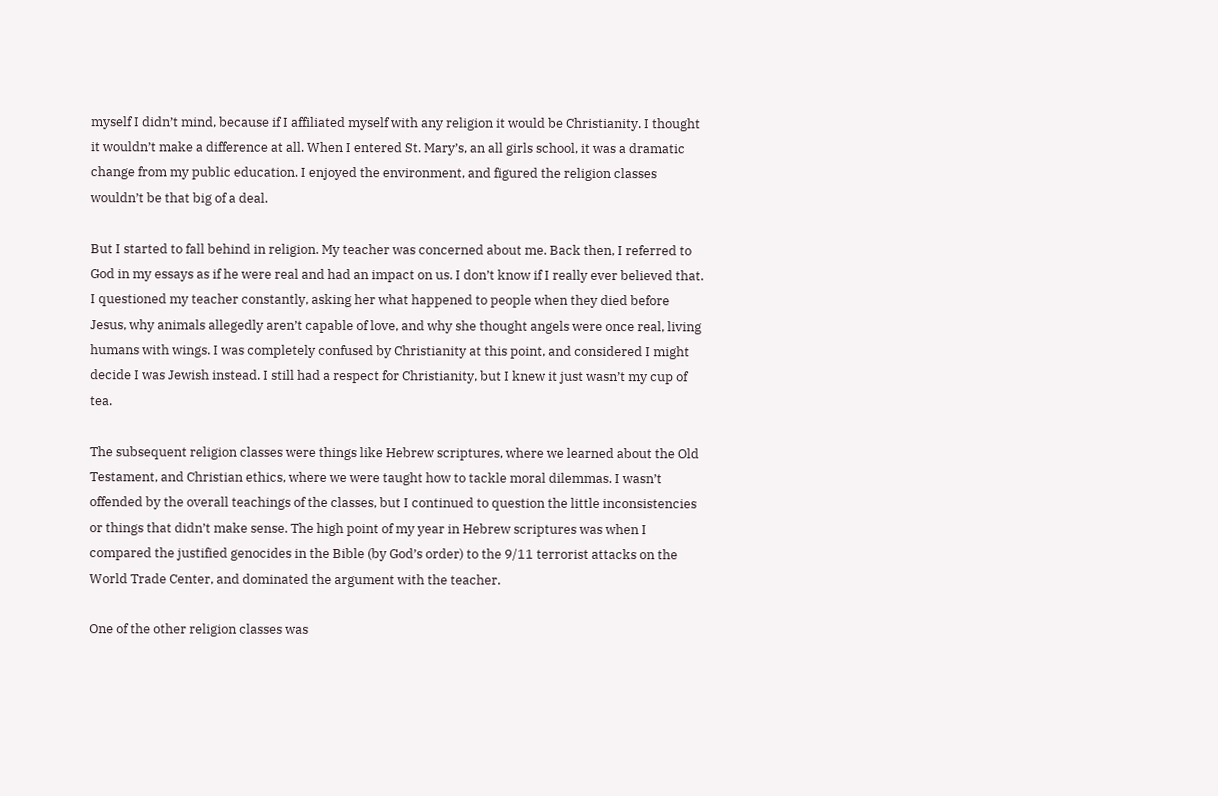myself I didn’t mind, because if I affiliated myself with any religion it would be Christianity. I thought it wouldn’t make a difference at all. When I entered St. Mary’s, an all girls school, it was a dramatic change from my public education. I enjoyed the environment, and figured the religion classes wouldn’t be that big of a deal.

But I started to fall behind in religion. My teacher was concerned about me. Back then, I referred to God in my essays as if he were real and had an impact on us. I don’t know if I really ever believed that. I questioned my teacher constantly, asking her what happened to people when they died before Jesus, why animals allegedly aren’t capable of love, and why she thought angels were once real, living humans with wings. I was completely confused by Christianity at this point, and considered I might decide I was Jewish instead. I still had a respect for Christianity, but I knew it just wasn’t my cup of tea.

The subsequent religion classes were things like Hebrew scriptures, where we learned about the Old Testament, and Christian ethics, where we were taught how to tackle moral dilemmas. I wasn’t offended by the overall teachings of the classes, but I continued to question the little inconsistencies or things that didn’t make sense. The high point of my year in Hebrew scriptures was when I compared the justified genocides in the Bible (by God’s order) to the 9/11 terrorist attacks on the World Trade Center, and dominated the argument with the teacher.

One of the other religion classes was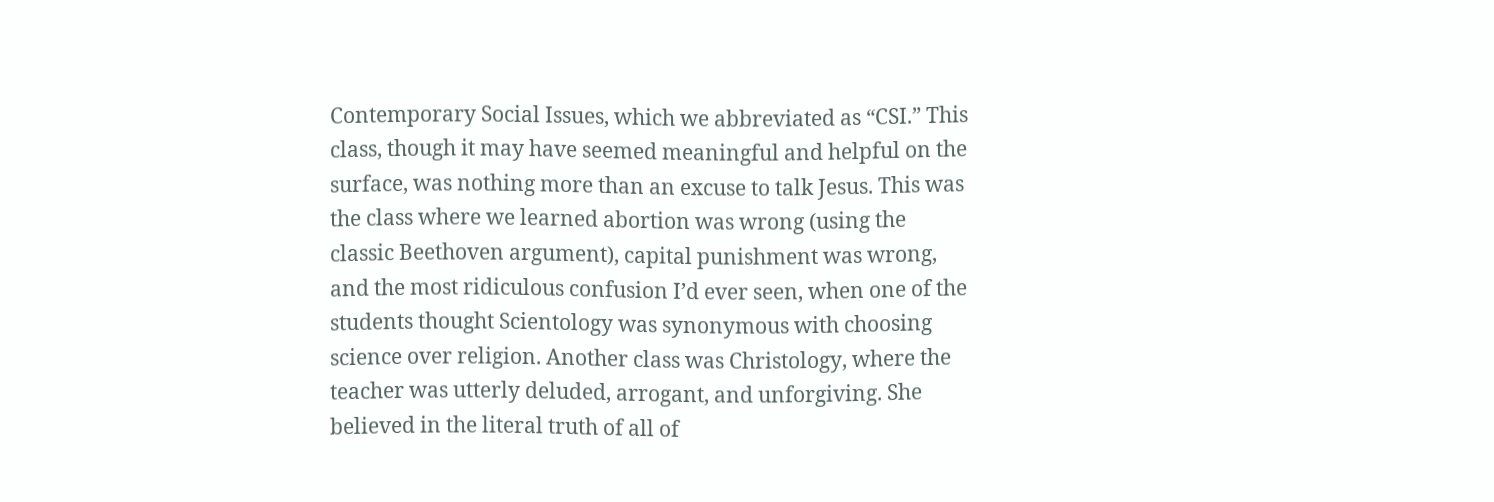Contemporary Social Issues, which we abbreviated as “CSI.” This class, though it may have seemed meaningful and helpful on the surface, was nothing more than an excuse to talk Jesus. This was the class where we learned abortion was wrong (using the classic Beethoven argument), capital punishment was wrong, and the most ridiculous confusion I’d ever seen, when one of the students thought Scientology was synonymous with choosing science over religion. Another class was Christology, where the teacher was utterly deluded, arrogant, and unforgiving. She believed in the literal truth of all of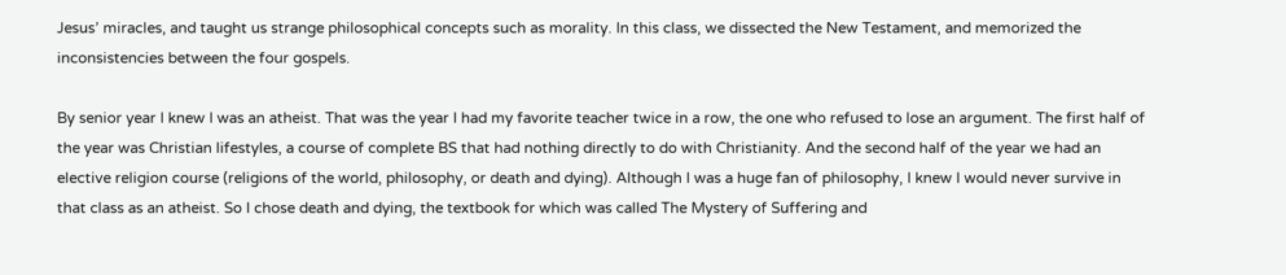Jesus’ miracles, and taught us strange philosophical concepts such as morality. In this class, we dissected the New Testament, and memorized the inconsistencies between the four gospels.

By senior year I knew I was an atheist. That was the year I had my favorite teacher twice in a row, the one who refused to lose an argument. The first half of the year was Christian lifestyles, a course of complete BS that had nothing directly to do with Christianity. And the second half of the year we had an elective religion course (religions of the world, philosophy, or death and dying). Although I was a huge fan of philosophy, I knew I would never survive in that class as an atheist. So I chose death and dying, the textbook for which was called The Mystery of Suffering and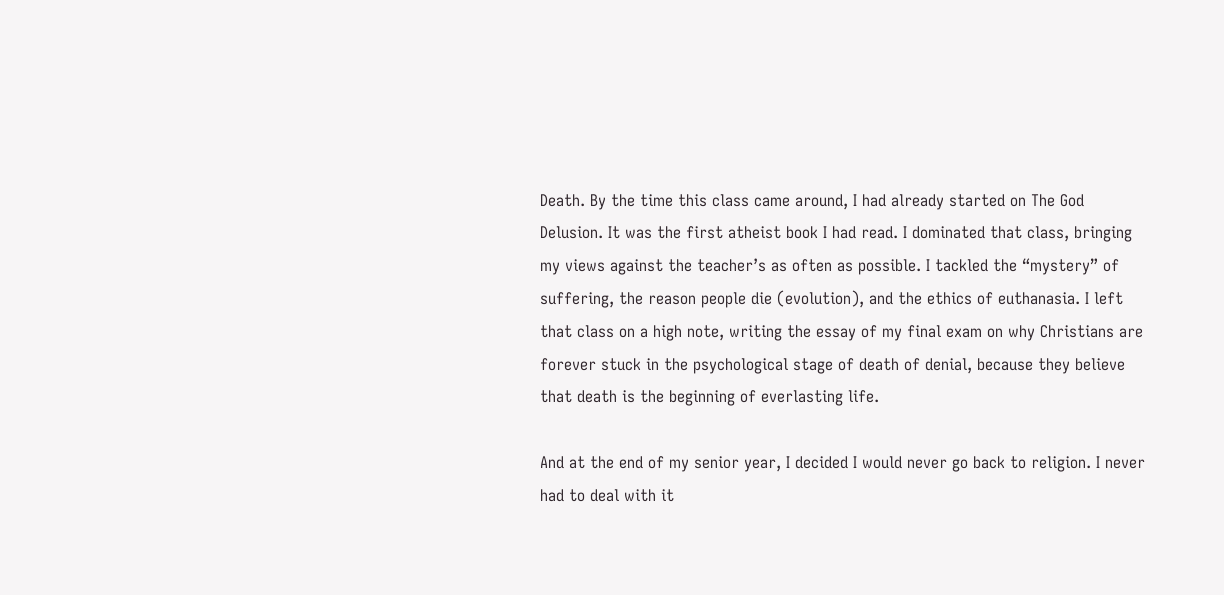Death. By the time this class came around, I had already started on The God Delusion. It was the first atheist book I had read. I dominated that class, bringing my views against the teacher’s as often as possible. I tackled the “mystery” of suffering, the reason people die (evolution), and the ethics of euthanasia. I left that class on a high note, writing the essay of my final exam on why Christians are forever stuck in the psychological stage of death of denial, because they believe that death is the beginning of everlasting life.

And at the end of my senior year, I decided I would never go back to religion. I never had to deal with it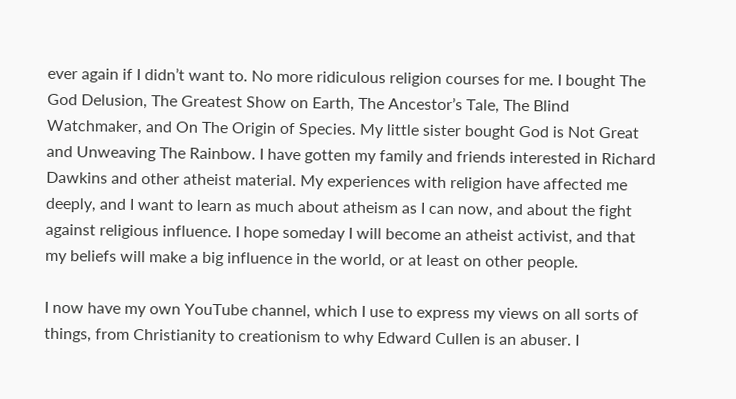ever again if I didn’t want to. No more ridiculous religion courses for me. I bought The God Delusion, The Greatest Show on Earth, The Ancestor’s Tale, The Blind Watchmaker, and On The Origin of Species. My little sister bought God is Not Great and Unweaving The Rainbow. I have gotten my family and friends interested in Richard Dawkins and other atheist material. My experiences with religion have affected me deeply, and I want to learn as much about atheism as I can now, and about the fight against religious influence. I hope someday I will become an atheist activist, and that my beliefs will make a big influence in the world, or at least on other people.

I now have my own YouTube channel, which I use to express my views on all sorts of things, from Christianity to creationism to why Edward Cullen is an abuser. I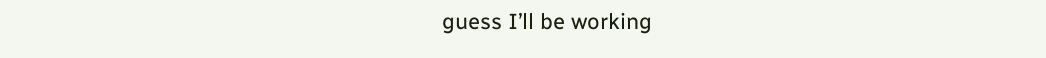guess I’ll be working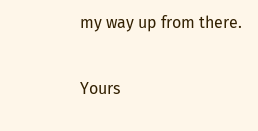my way up from there.

Yours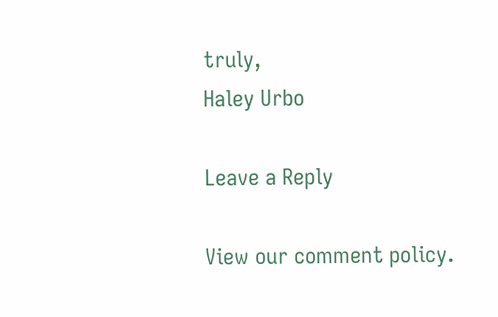truly,
Haley Urbo

Leave a Reply

View our comment policy.